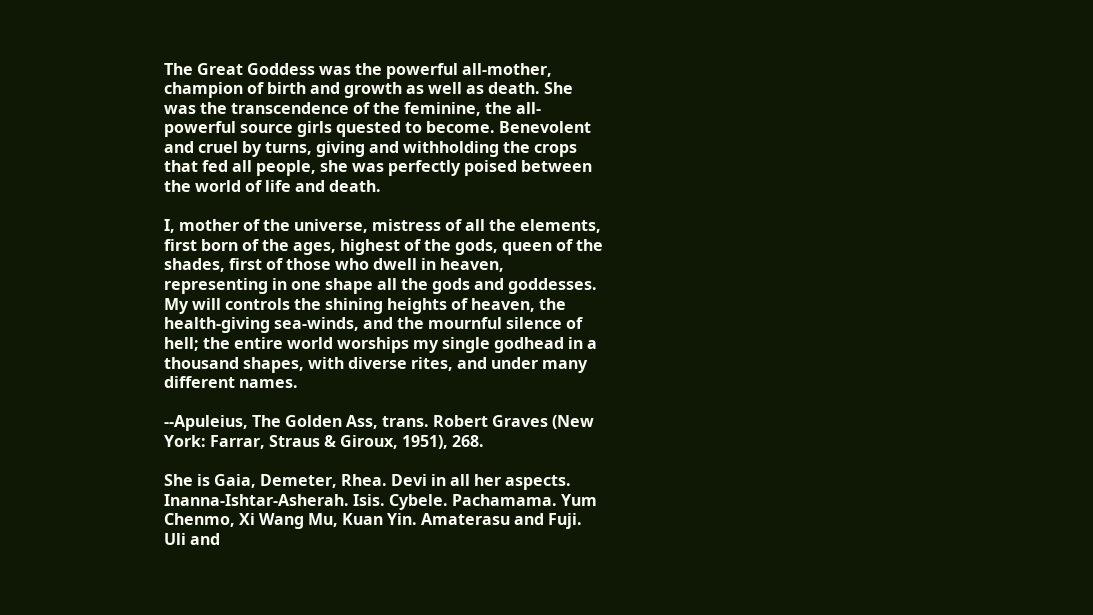The Great Goddess was the powerful all-mother, champion of birth and growth as well as death. She was the transcendence of the feminine, the all-powerful source girls quested to become. Benevolent and cruel by turns, giving and withholding the crops that fed all people, she was perfectly poised between the world of life and death.

I, mother of the universe, mistress of all the elements, first born of the ages, highest of the gods, queen of the shades, first of those who dwell in heaven, representing in one shape all the gods and goddesses. My will controls the shining heights of heaven, the health-giving sea-winds, and the mournful silence of hell; the entire world worships my single godhead in a thousand shapes, with diverse rites, and under many different names.

--Apuleius, The Golden Ass, trans. Robert Graves (New York: Farrar, Straus & Giroux, 1951), 268.

She is Gaia, Demeter, Rhea. Devi in all her aspects. Inanna-Ishtar-Asherah. Isis. Cybele. Pachamama. Yum Chenmo, Xi Wang Mu, Kuan Yin. Amaterasu and Fuji. Uli and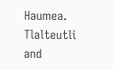Haumea. Tlalteutli and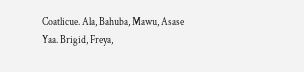Coatlicue. Ala, Bahuba, Mawu, Asase Yaa. Brigid, Freya,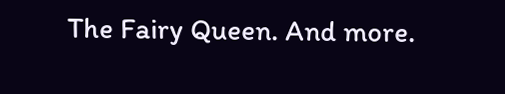The Fairy Queen. And more.